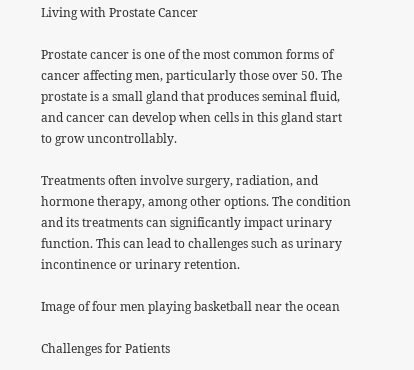Living with Prostate Cancer

Prostate cancer is one of the most common forms of cancer affecting men, particularly those over 50. The prostate is a small gland that produces seminal fluid, and cancer can develop when cells in this gland start to grow uncontrollably.

Treatments often involve surgery, radiation, and hormone therapy, among other options. The condition and its treatments can significantly impact urinary function. This can lead to challenges such as urinary incontinence or urinary retention.

Image of four men playing basketball near the ocean

Challenges for Patients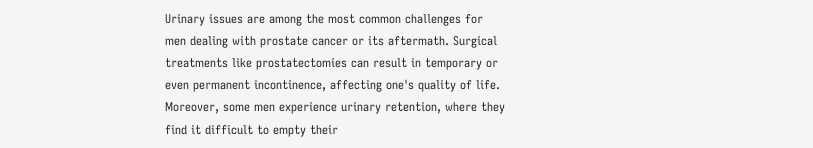Urinary issues are among the most common challenges for men dealing with prostate cancer or its aftermath. Surgical treatments like prostatectomies can result in temporary or even permanent incontinence, affecting one's quality of life. Moreover, some men experience urinary retention, where they find it difficult to empty their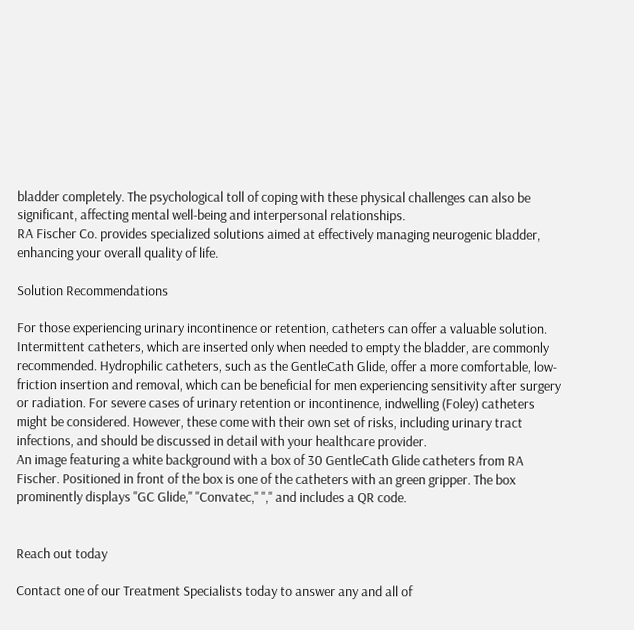bladder completely. The psychological toll of coping with these physical challenges can also be significant, affecting mental well-being and interpersonal relationships.
RA Fischer Co. provides specialized solutions aimed at effectively managing neurogenic bladder, enhancing your overall quality of life.

Solution Recommendations

For those experiencing urinary incontinence or retention, catheters can offer a valuable solution. Intermittent catheters, which are inserted only when needed to empty the bladder, are commonly recommended. Hydrophilic catheters, such as the GentleCath Glide, offer a more comfortable, low-friction insertion and removal, which can be beneficial for men experiencing sensitivity after surgery or radiation. For severe cases of urinary retention or incontinence, indwelling (Foley) catheters might be considered. However, these come with their own set of risks, including urinary tract infections, and should be discussed in detail with your healthcare provider.
An image featuring a white background with a box of 30 GentleCath Glide catheters from RA Fischer. Positioned in front of the box is one of the catheters with an green gripper. The box prominently displays "GC Glide," "Convatec," "," and includes a QR code.


Reach out today

Contact one of our Treatment Specialists today to answer any and all of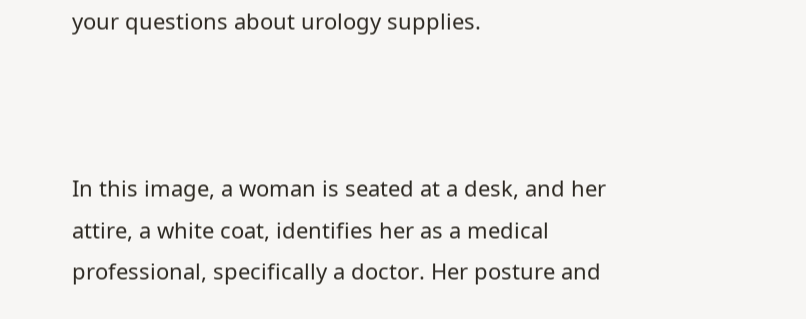your questions about urology supplies.



In this image, a woman is seated at a desk, and her attire, a white coat, identifies her as a medical professional, specifically a doctor. Her posture and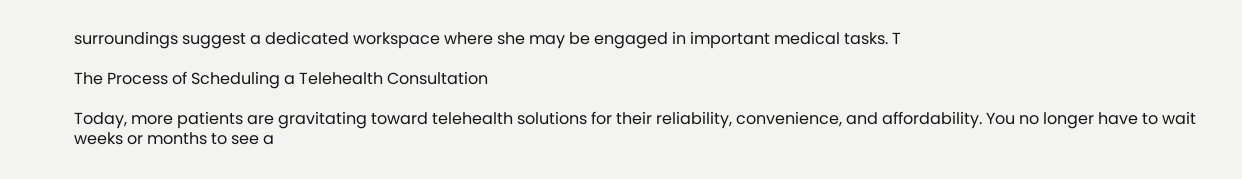surroundings suggest a dedicated workspace where she may be engaged in important medical tasks. T

The Process of Scheduling a Telehealth Consultation

Today, more patients are gravitating toward telehealth solutions for their reliability, convenience, and affordability. You no longer have to wait weeks or months to see a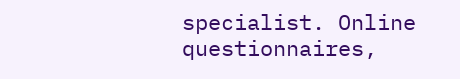specialist. Online questionnaires,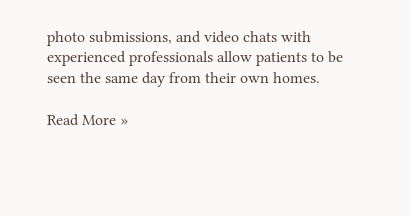photo submissions, and video chats with experienced professionals allow patients to be seen the same day from their own homes.

Read More »